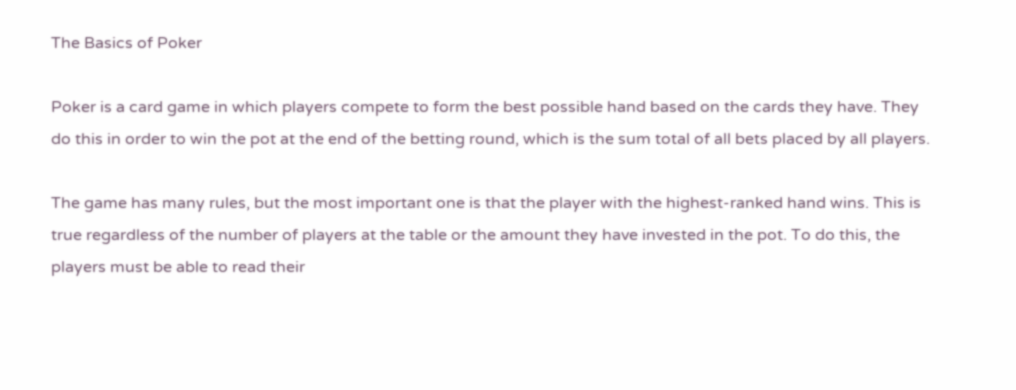The Basics of Poker

Poker is a card game in which players compete to form the best possible hand based on the cards they have. They do this in order to win the pot at the end of the betting round, which is the sum total of all bets placed by all players.

The game has many rules, but the most important one is that the player with the highest-ranked hand wins. This is true regardless of the number of players at the table or the amount they have invested in the pot. To do this, the players must be able to read their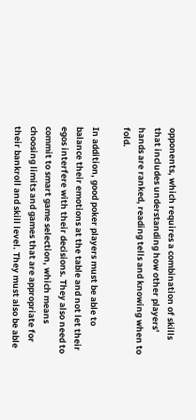opponents, which requires a combination of skills that includes understanding how other players’ hands are ranked, reading tells and knowing when to fold.

In addition, good poker players must be able to balance their emotions at the table and not let their egos interfere with their decisions. They also need to commit to smart game selection, which means choosing limits and games that are appropriate for their bankroll and skill level. They must also be able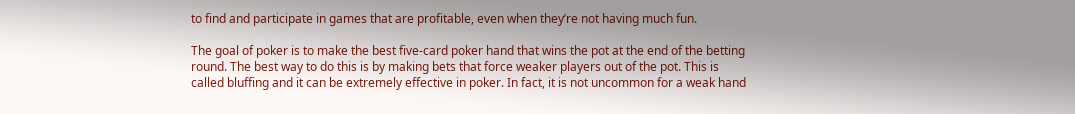to find and participate in games that are profitable, even when they’re not having much fun.

The goal of poker is to make the best five-card poker hand that wins the pot at the end of the betting round. The best way to do this is by making bets that force weaker players out of the pot. This is called bluffing and it can be extremely effective in poker. In fact, it is not uncommon for a weak hand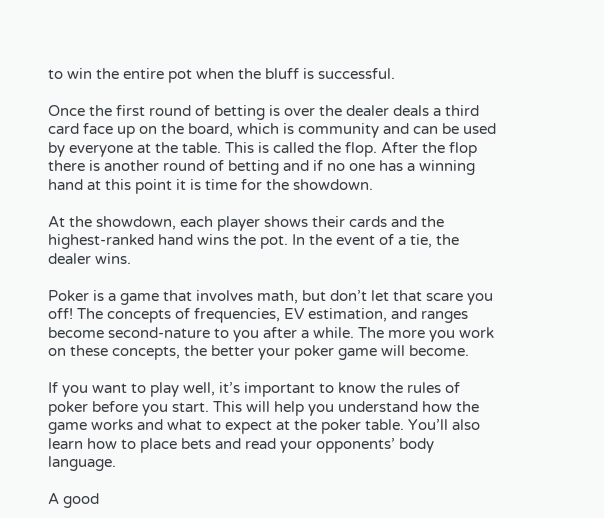to win the entire pot when the bluff is successful.

Once the first round of betting is over the dealer deals a third card face up on the board, which is community and can be used by everyone at the table. This is called the flop. After the flop there is another round of betting and if no one has a winning hand at this point it is time for the showdown.

At the showdown, each player shows their cards and the highest-ranked hand wins the pot. In the event of a tie, the dealer wins.

Poker is a game that involves math, but don’t let that scare you off! The concepts of frequencies, EV estimation, and ranges become second-nature to you after a while. The more you work on these concepts, the better your poker game will become.

If you want to play well, it’s important to know the rules of poker before you start. This will help you understand how the game works and what to expect at the poker table. You’ll also learn how to place bets and read your opponents’ body language.

A good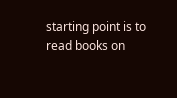starting point is to read books on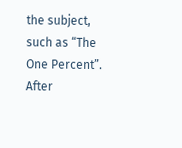the subject, such as “The One Percent”. After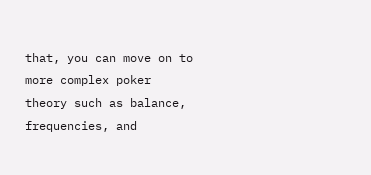that, you can move on to more complex poker theory such as balance, frequencies, and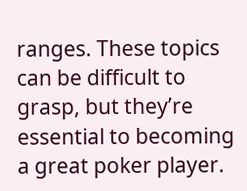ranges. These topics can be difficult to grasp, but they’re essential to becoming a great poker player.